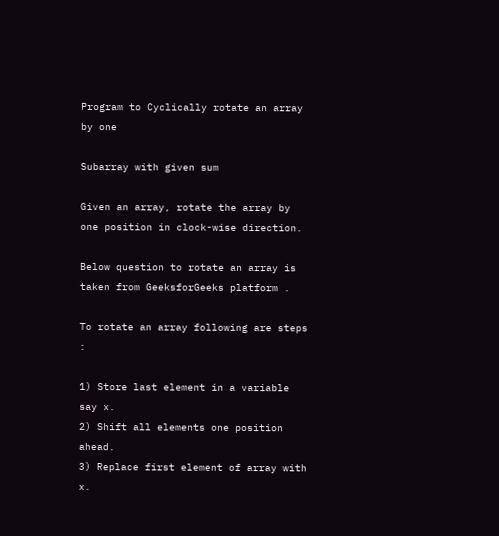Program to Cyclically rotate an array by one

Subarray with given sum

Given an array, rotate the array by one position in clock-wise direction.

Below question to rotate an array is taken from GeeksforGeeks platform .

To rotate an array following are steps :

1) Store last element in a variable say x.
2) Shift all elements one position ahead.
3) Replace first element of array with x.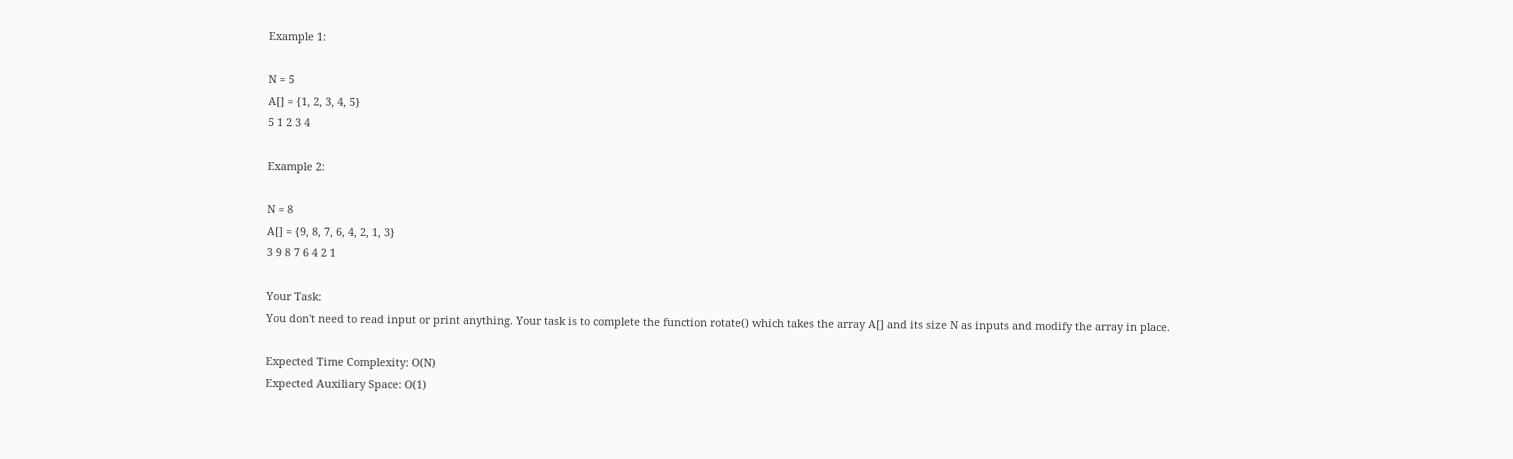Example 1:

N = 5
A[] = {1, 2, 3, 4, 5}
5 1 2 3 4

Example 2:

N = 8
A[] = {9, 8, 7, 6, 4, 2, 1, 3}
3 9 8 7 6 4 2 1

Your Task:
You don't need to read input or print anything. Your task is to complete the function rotate() which takes the array A[] and its size N as inputs and modify the array in place.

Expected Time Complexity: O(N)
Expected Auxiliary Space: O(1)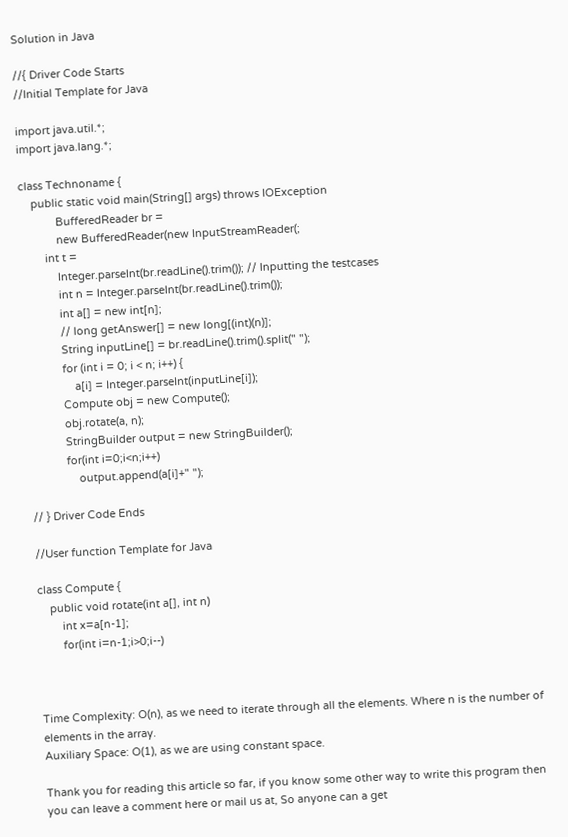Solution in Java

//{ Driver Code Starts
//Initial Template for Java

import java.util.*;
import java.lang.*;

class Technoname {
    public static void main(String[] args) throws IOException
            BufferedReader br =
            new BufferedReader(new InputStreamReader(;
        int t =
            Integer.parseInt(br.readLine().trim()); // Inputting the testcases
            int n = Integer.parseInt(br.readLine().trim());
            int a[] = new int[n];
            // long getAnswer[] = new long[(int)(n)];
            String inputLine[] = br.readLine().trim().split(" ");
            for (int i = 0; i < n; i++) {
                a[i] = Integer.parseInt(inputLine[i]);
            Compute obj = new Compute();
            obj.rotate(a, n);
            StringBuilder output = new StringBuilder();
            for(int i=0;i<n;i++)
                output.append(a[i]+" ");

// } Driver Code Ends

//User function Template for Java

class Compute {
    public void rotate(int a[], int n)
        int x=a[n-1];
        for(int i=n-1;i>0;i--)



Time Complexity: O(n), as we need to iterate through all the elements. Where n is the number of elements in the array.
Auxiliary Space: O(1), as we are using constant space.

Thank you for reading this article so far, if you know some other way to write this program then you can leave a comment here or mail us at, So anyone can a get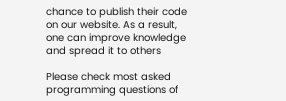chance to publish their code on our website. As a result, one can improve knowledge and spread it to others

Please check most asked programming questions of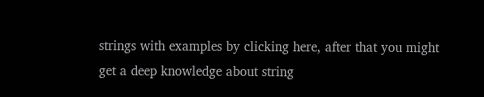strings with examples by clicking here, after that you might get a deep knowledge about string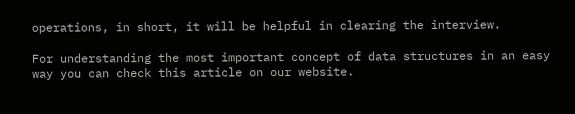operations, in short, it will be helpful in clearing the interview.

For understanding the most important concept of data structures in an easy way you can check this article on our website.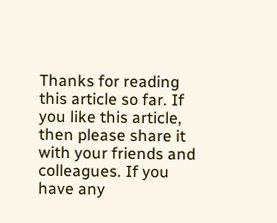Thanks for reading this article so far. If you like this article, then please share it with your friends and colleagues. If you have any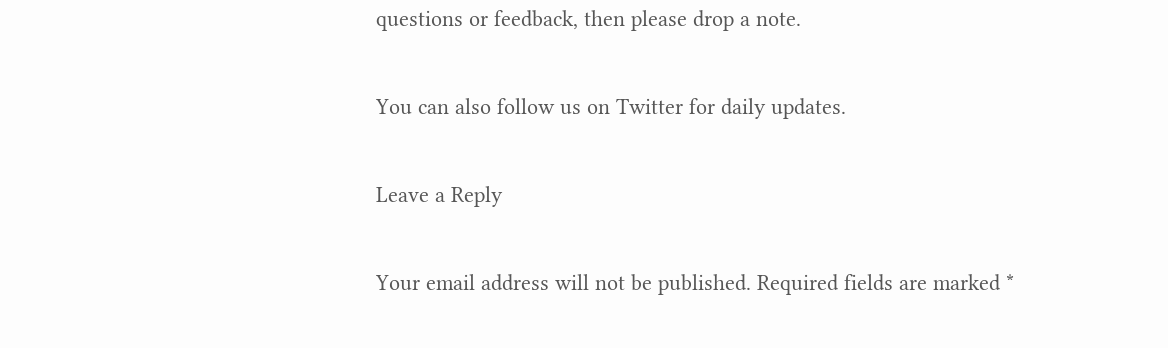questions or feedback, then please drop a note.

You can also follow us on Twitter for daily updates.

Leave a Reply

Your email address will not be published. Required fields are marked *